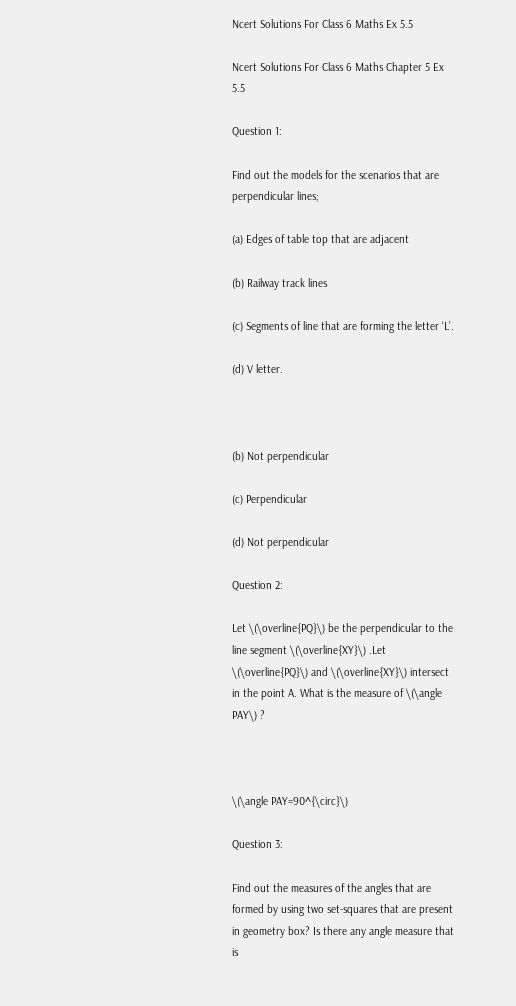Ncert Solutions For Class 6 Maths Ex 5.5

Ncert Solutions For Class 6 Maths Chapter 5 Ex 5.5

Question 1:

Find out the models for the scenarios that are perpendicular lines;

(a) Edges of table top that are adjacent

(b) Railway track lines

(c) Segments of line that are forming the letter ‘L’.

(d) V letter.



(b) Not perpendicular

(c) Perpendicular

(d) Not perpendicular

Question 2:

Let \(\overline{PQ}\) be the perpendicular to the line segment \(\overline{XY}\) .Let \(\overline{PQ}\) and \(\overline{XY}\) intersect in the point A. What is the measure of \(\angle PAY\) ?



\(\angle PAY=90^{\circ}\)

Question 3:

Find out the measures of the angles that are formed by using two set-squares that are present in geometry box? Is there any angle measure that is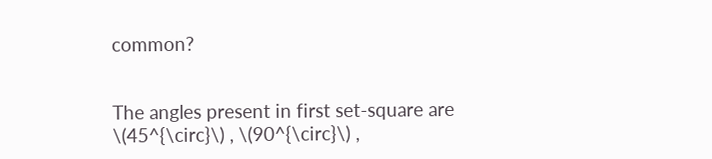common?


The angles present in first set-square are \(45^{\circ}\) , \(90^{\circ}\) ,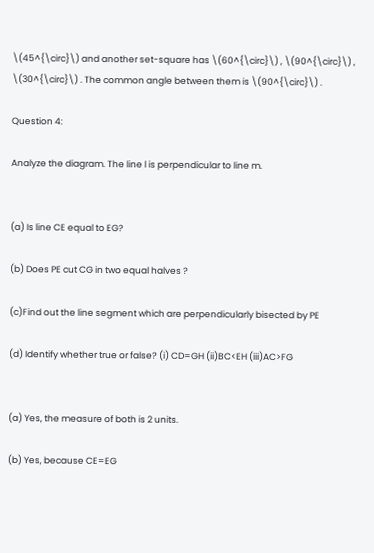\(45^{\circ}\) and another set-square has \(60^{\circ}\) , \(90^{\circ}\) , \(30^{\circ}\) . The common angle between them is \(90^{\circ}\) .

Question 4:

Analyze the diagram. The line l is perpendicular to line m.


(a) Is line CE equal to EG?

(b) Does PE cut CG in two equal halves ?

(c)Find out the line segment which are perpendicularly bisected by PE

(d) Identify whether true or false? (i) CD=GH (ii)BC<EH (iii)AC>FG


(a) Yes, the measure of both is 2 units.

(b) Yes, because CE=EG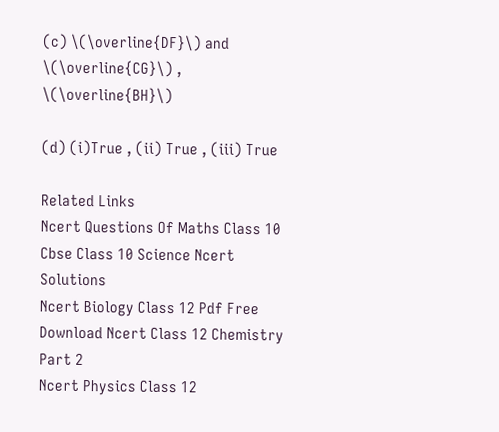(c) \(\overline{DF}\) and \(\overline{CG}\) , \(\overline{BH}\)

(d) (i)True , (ii) True , (iii) True

Related Links
Ncert Questions Of Maths Class 10 Cbse Class 10 Science Ncert Solutions
Ncert Biology Class 12 Pdf Free Download Ncert Class 12 Chemistry Part 2
Ncert Physics Class 12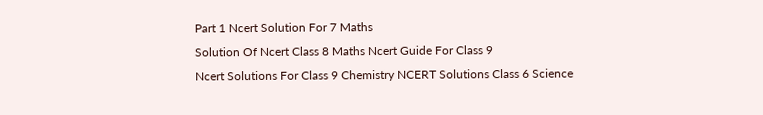Part 1 Ncert Solution For 7 Maths
Solution Of Ncert Class 8 Maths Ncert Guide For Class 9
Ncert Solutions For Class 9 Chemistry NCERT Solutions Class 6 Science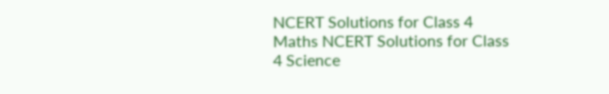NCERT Solutions for Class 4 Maths NCERT Solutions for Class 4 Science